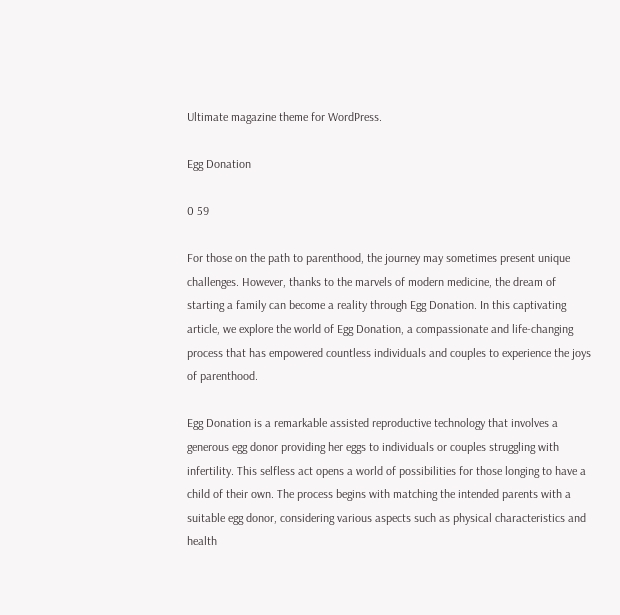Ultimate magazine theme for WordPress.

Egg Donation

0 59

For those on the path to parenthood, the journey may sometimes present unique challenges. However, thanks to the marvels of modern medicine, the dream of starting a family can become a reality through Egg Donation. In this captivating article, we explore the world of Egg Donation, a compassionate and life-changing process that has empowered countless individuals and couples to experience the joys of parenthood.

Egg Donation is a remarkable assisted reproductive technology that involves a generous egg donor providing her eggs to individuals or couples struggling with infertility. This selfless act opens a world of possibilities for those longing to have a child of their own. The process begins with matching the intended parents with a suitable egg donor, considering various aspects such as physical characteristics and health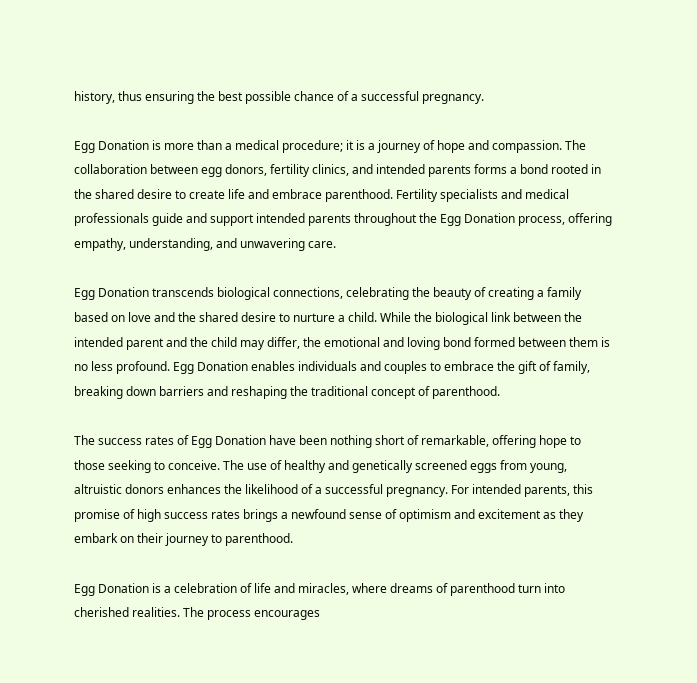history, thus ensuring the best possible chance of a successful pregnancy.

Egg Donation is more than a medical procedure; it is a journey of hope and compassion. The collaboration between egg donors, fertility clinics, and intended parents forms a bond rooted in the shared desire to create life and embrace parenthood. Fertility specialists and medical professionals guide and support intended parents throughout the Egg Donation process, offering empathy, understanding, and unwavering care.

Egg Donation transcends biological connections, celebrating the beauty of creating a family based on love and the shared desire to nurture a child. While the biological link between the intended parent and the child may differ, the emotional and loving bond formed between them is no less profound. Egg Donation enables individuals and couples to embrace the gift of family, breaking down barriers and reshaping the traditional concept of parenthood.

The success rates of Egg Donation have been nothing short of remarkable, offering hope to those seeking to conceive. The use of healthy and genetically screened eggs from young, altruistic donors enhances the likelihood of a successful pregnancy. For intended parents, this promise of high success rates brings a newfound sense of optimism and excitement as they embark on their journey to parenthood.

Egg Donation is a celebration of life and miracles, where dreams of parenthood turn into cherished realities. The process encourages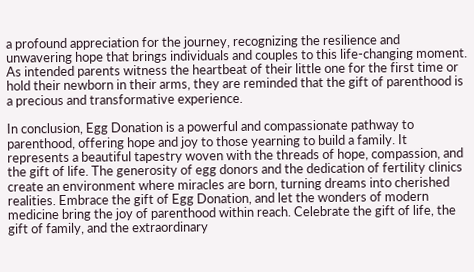a profound appreciation for the journey, recognizing the resilience and unwavering hope that brings individuals and couples to this life-changing moment. As intended parents witness the heartbeat of their little one for the first time or hold their newborn in their arms, they are reminded that the gift of parenthood is a precious and transformative experience.

In conclusion, Egg Donation is a powerful and compassionate pathway to parenthood, offering hope and joy to those yearning to build a family. It represents a beautiful tapestry woven with the threads of hope, compassion, and the gift of life. The generosity of egg donors and the dedication of fertility clinics create an environment where miracles are born, turning dreams into cherished realities. Embrace the gift of Egg Donation, and let the wonders of modern medicine bring the joy of parenthood within reach. Celebrate the gift of life, the gift of family, and the extraordinary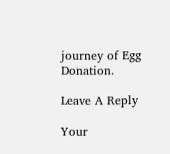journey of Egg Donation.

Leave A Reply

Your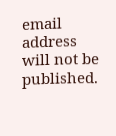email address will not be published.